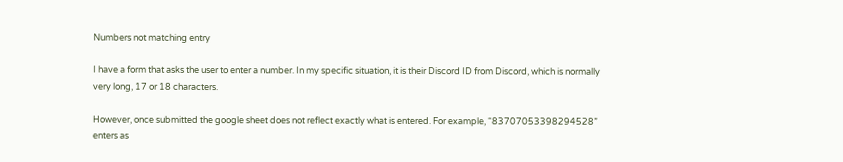Numbers not matching entry

I have a form that asks the user to enter a number. In my specific situation, it is their Discord ID from Discord, which is normally very long, 17 or 18 characters.

However, once submitted the google sheet does not reflect exactly what is entered. For example, “83707053398294528” enters as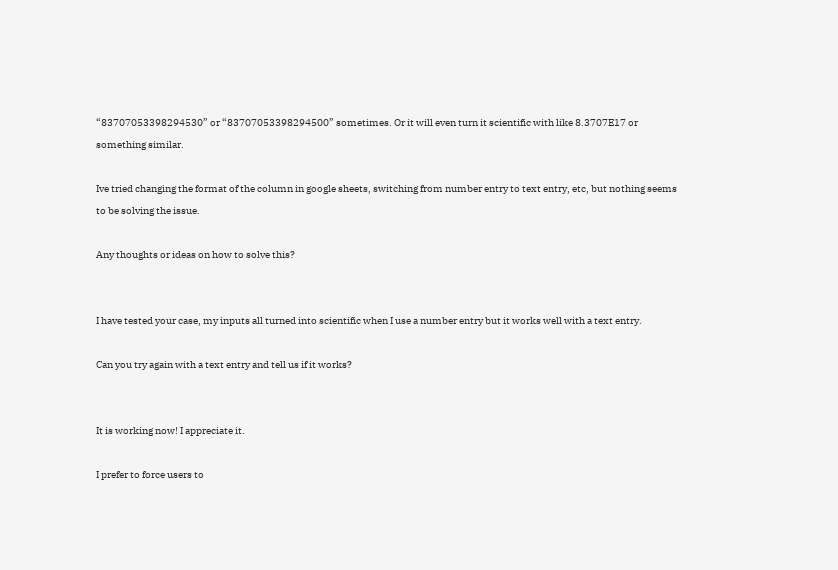“83707053398294530” or “83707053398294500” sometimes. Or it will even turn it scientific with like 8.3707E17 or something similar.

Ive tried changing the format of the column in google sheets, switching from number entry to text entry, etc, but nothing seems to be solving the issue.

Any thoughts or ideas on how to solve this?


I have tested your case, my inputs all turned into scientific when I use a number entry but it works well with a text entry.

Can you try again with a text entry and tell us if it works?


It is working now! I appreciate it.

I prefer to force users to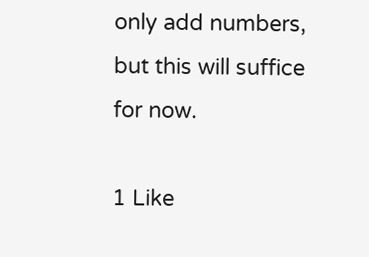only add numbers, but this will suffice for now.

1 Like